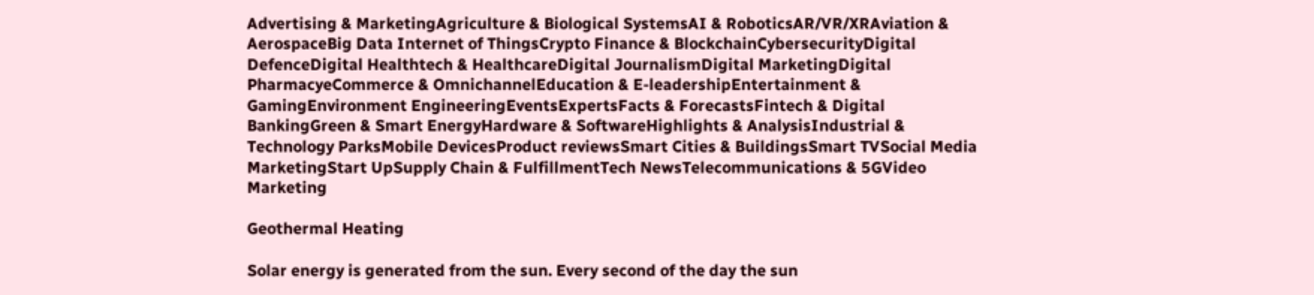Advertising & MarketingAgriculture & Biological SystemsAI & RoboticsAR/VR/XRAviation & AerospaceBig Data Internet of ThingsCrypto Finance & BlockchainCybersecurityDigital DefenceDigital Healthtech & HealthcareDigital JournalismDigital MarketingDigital PharmacyeCommerce & OmnichannelEducation & E-leadershipEntertainment & GamingEnvironment EngineeringEventsExpertsFacts & ForecastsFintech & Digital BankingGreen & Smart EnergyHardware & SoftwareHighlights & AnalysisIndustrial & Technology ParksMobile DevicesProduct reviewsSmart Cities & BuildingsSmart TVSocial Media MarketingStart UpSupply Chain & FulfillmentTech NewsTelecommunications & 5GVideo Marketing

Geothermal Heating

Solar energy is generated from the sun. Every second of the day the sun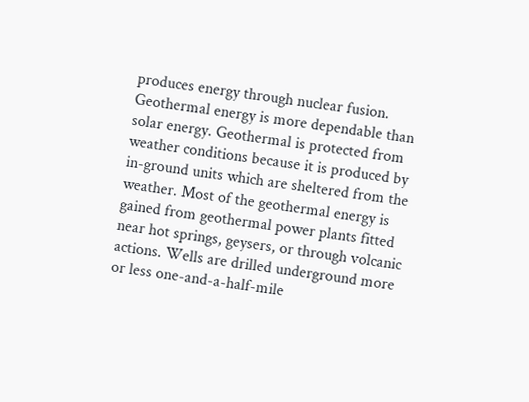produces energy through nuclear fusion. Geothermal energy is more dependable than solar energy. Geothermal is protected from weather conditions because it is produced by in-ground units which are sheltered from the weather. Most of the geothermal energy is gained from geothermal power plants fitted near hot springs, geysers, or through volcanic actions. Wells are drilled underground more or less one-and-a-half-mile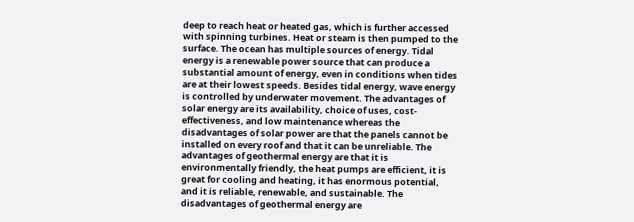deep to reach heat or heated gas, which is further accessed with spinning turbines. Heat or steam is then pumped to the surface. The ocean has multiple sources of energy. Tidal energy is a renewable power source that can produce a substantial amount of energy, even in conditions when tides are at their lowest speeds. Besides tidal energy, wave energy is controlled by underwater movement. The advantages of solar energy are its availability, choice of uses, cost-effectiveness, and low maintenance whereas the disadvantages of solar power are that the panels cannot be installed on every roof and that it can be unreliable. The advantages of geothermal energy are that it is environmentally friendly, the heat pumps are efficient, it is great for cooling and heating, it has enormous potential, and it is reliable, renewable, and sustainable. The disadvantages of geothermal energy are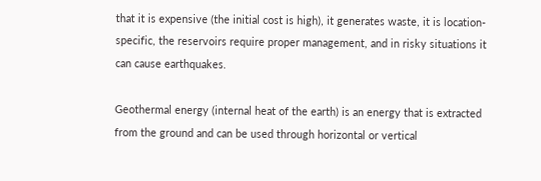that it is expensive (the initial cost is high), it generates waste, it is location-specific, the reservoirs require proper management, and in risky situations it can cause earthquakes.

Geothermal energy (internal heat of the earth) is an energy that is extracted from the ground and can be used through horizontal or vertical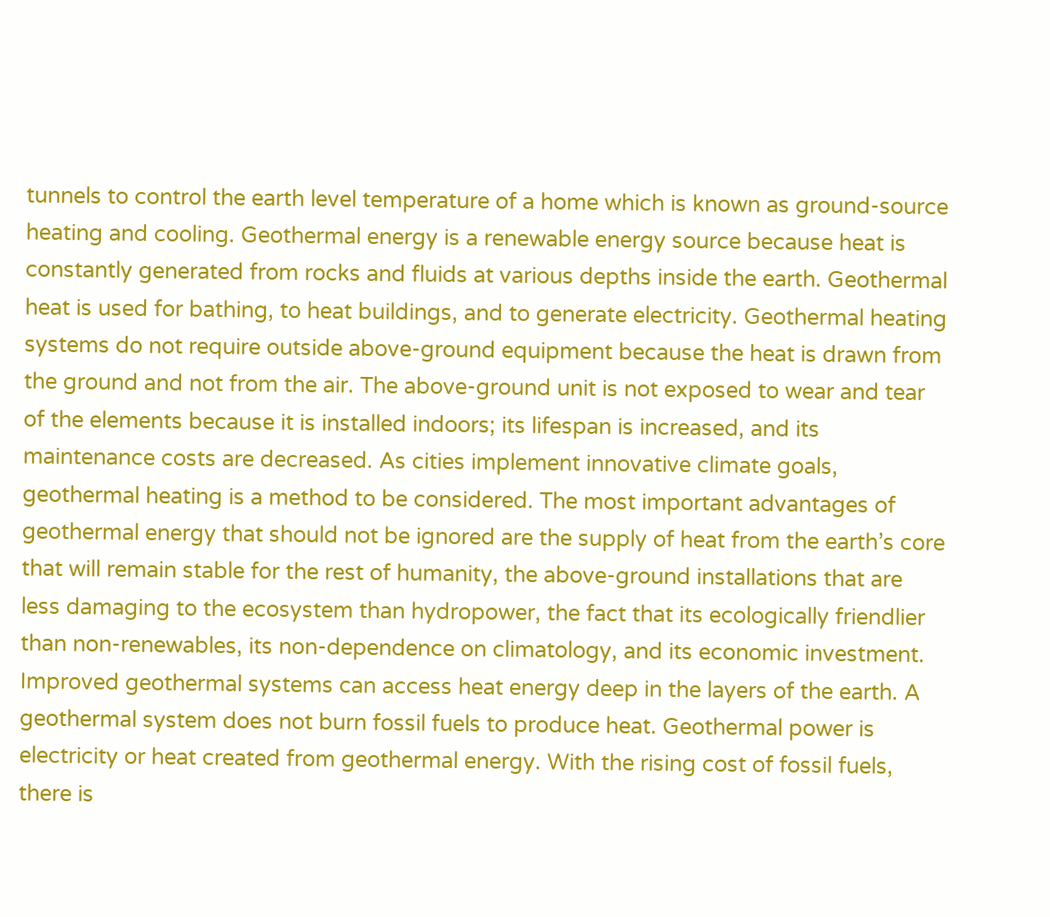tunnels to control the earth level temperature of a home which is known as ground-source heating and cooling. Geothermal energy is a renewable energy source because heat is constantly generated from rocks and fluids at various depths inside the earth. Geothermal heat is used for bathing, to heat buildings, and to generate electricity. Geothermal heating systems do not require outside above-ground equipment because the heat is drawn from the ground and not from the air. The above-ground unit is not exposed to wear and tear of the elements because it is installed indoors; its lifespan is increased, and its maintenance costs are decreased. As cities implement innovative climate goals, geothermal heating is a method to be considered. The most important advantages of geothermal energy that should not be ignored are the supply of heat from the earth’s core that will remain stable for the rest of humanity, the above-ground installations that are less damaging to the ecosystem than hydropower, the fact that its ecologically friendlier than non-renewables, its non-dependence on climatology, and its economic investment. Improved geothermal systems can access heat energy deep in the layers of the earth. A geothermal system does not burn fossil fuels to produce heat. Geothermal power is electricity or heat created from geothermal energy. With the rising cost of fossil fuels, there is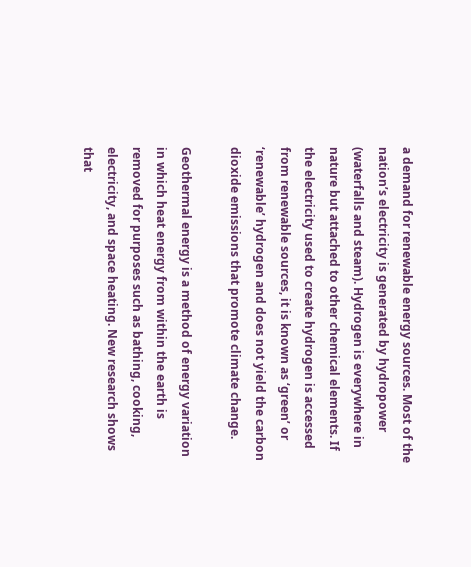a demand for renewable energy sources. Most of the nation’s electricity is generated by hydropower (waterfalls and steam). Hydrogen is everywhere in nature but attached to other chemical elements. If the electricity used to create hydrogen is accessed from renewable sources, it is known as ‘green’ or ‘renewable’ hydrogen and does not yield the carbon dioxide emissions that promote climate change.

Geothermal energy is a method of energy variation in which heat energy from within the earth is removed for purposes such as bathing, cooking, electricity, and space heating. New research shows that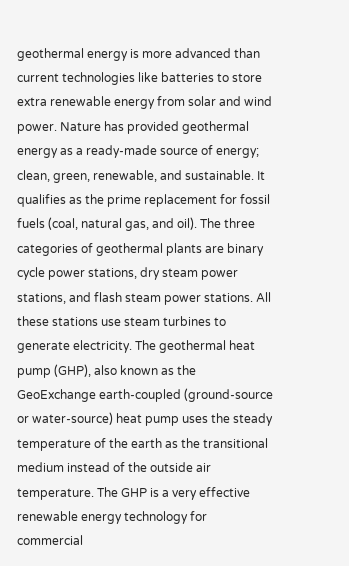geothermal energy is more advanced than current technologies like batteries to store extra renewable energy from solar and wind power. Nature has provided geothermal energy as a ready-made source of energy; clean, green, renewable, and sustainable. It qualifies as the prime replacement for fossil fuels (coal, natural gas, and oil). The three categories of geothermal plants are binary cycle power stations, dry steam power stations, and flash steam power stations. All these stations use steam turbines to generate electricity. The geothermal heat pump (GHP), also known as the GeoExchange earth-coupled (ground-source or water-source) heat pump uses the steady temperature of the earth as the transitional medium instead of the outside air temperature. The GHP is a very effective renewable energy technology for commercial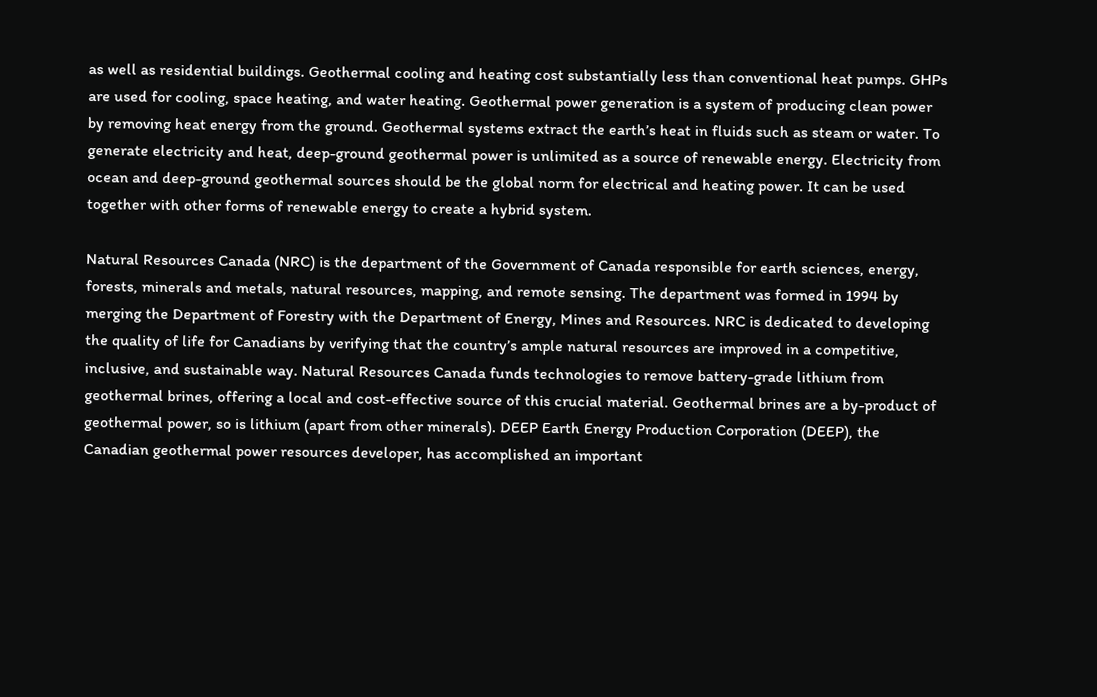as well as residential buildings. Geothermal cooling and heating cost substantially less than conventional heat pumps. GHPs are used for cooling, space heating, and water heating. Geothermal power generation is a system of producing clean power by removing heat energy from the ground. Geothermal systems extract the earth’s heat in fluids such as steam or water. To generate electricity and heat, deep-ground geothermal power is unlimited as a source of renewable energy. Electricity from ocean and deep-ground geothermal sources should be the global norm for electrical and heating power. It can be used together with other forms of renewable energy to create a hybrid system.

Natural Resources Canada (NRC) is the department of the Government of Canada responsible for earth sciences, energy, forests, minerals and metals, natural resources, mapping, and remote sensing. The department was formed in 1994 by merging the Department of Forestry with the Department of Energy, Mines and Resources. NRC is dedicated to developing the quality of life for Canadians by verifying that the country’s ample natural resources are improved in a competitive, inclusive, and sustainable way. Natural Resources Canada funds technologies to remove battery-grade lithium from geothermal brines, offering a local and cost-effective source of this crucial material. Geothermal brines are a by-product of geothermal power, so is lithium (apart from other minerals). DEEP Earth Energy Production Corporation (DEEP), the Canadian geothermal power resources developer, has accomplished an important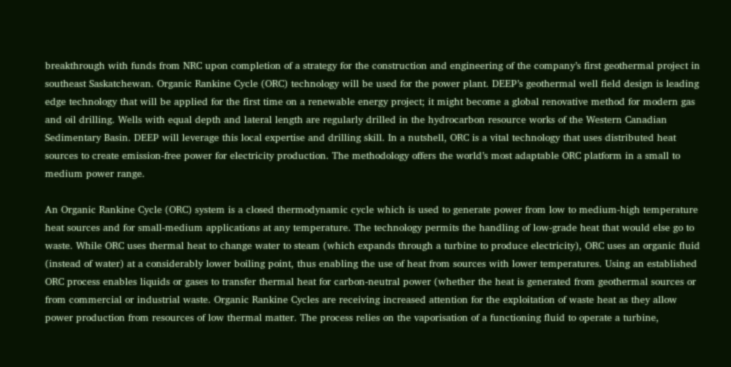breakthrough with funds from NRC upon completion of a strategy for the construction and engineering of the company’s first geothermal project in southeast Saskatchewan. Organic Rankine Cycle (ORC) technology will be used for the power plant. DEEP’s geothermal well field design is leading edge technology that will be applied for the first time on a renewable energy project; it might become a global renovative method for modern gas and oil drilling. Wells with equal depth and lateral length are regularly drilled in the hydrocarbon resource works of the Western Canadian Sedimentary Basin. DEEP will leverage this local expertise and drilling skill. In a nutshell, ORC is a vital technology that uses distributed heat sources to create emission-free power for electricity production. The methodology offers the world’s most adaptable ORC platform in a small to medium power range.

An Organic Rankine Cycle (ORC) system is a closed thermodynamic cycle which is used to generate power from low to medium-high temperature heat sources and for small-medium applications at any temperature. The technology permits the handling of low-grade heat that would else go to waste. While ORC uses thermal heat to change water to steam (which expands through a turbine to produce electricity), ORC uses an organic fluid (instead of water) at a considerably lower boiling point, thus enabling the use of heat from sources with lower temperatures. Using an established ORC process enables liquids or gases to transfer thermal heat for carbon-neutral power (whether the heat is generated from geothermal sources or from commercial or industrial waste. Organic Rankine Cycles are receiving increased attention for the exploitation of waste heat as they allow power production from resources of low thermal matter. The process relies on the vaporisation of a functioning fluid to operate a turbine,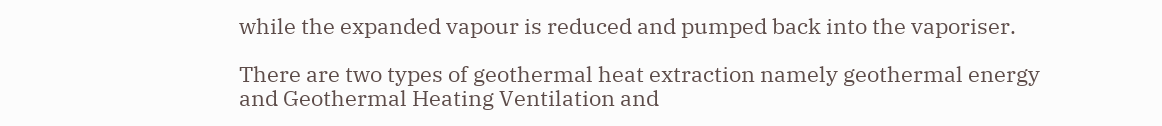while the expanded vapour is reduced and pumped back into the vaporiser.

There are two types of geothermal heat extraction namely geothermal energy and Geothermal Heating Ventilation and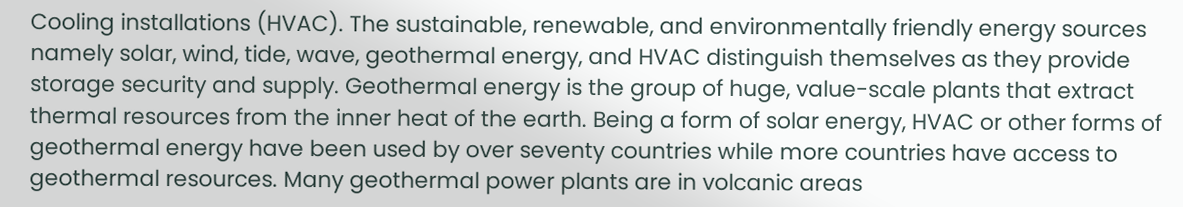Cooling installations (HVAC). The sustainable, renewable, and environmentally friendly energy sources namely solar, wind, tide, wave, geothermal energy, and HVAC distinguish themselves as they provide storage security and supply. Geothermal energy is the group of huge, value-scale plants that extract thermal resources from the inner heat of the earth. Being a form of solar energy, HVAC or other forms of geothermal energy have been used by over seventy countries while more countries have access to geothermal resources. Many geothermal power plants are in volcanic areas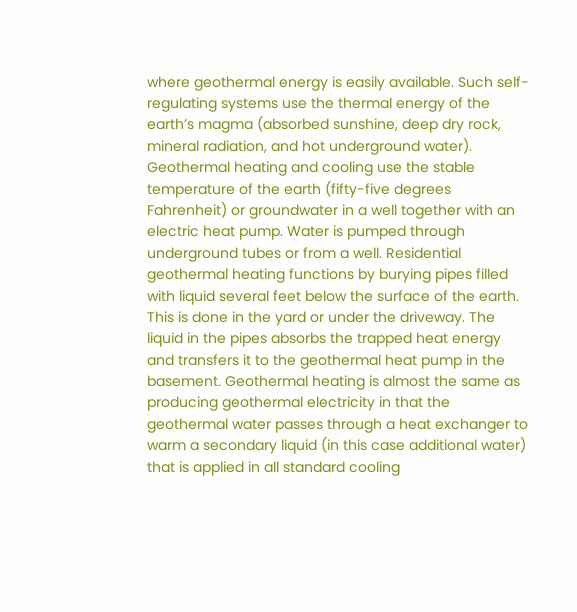where geothermal energy is easily available. Such self-regulating systems use the thermal energy of the earth’s magma (absorbed sunshine, deep dry rock, mineral radiation, and hot underground water). Geothermal heating and cooling use the stable temperature of the earth (fifty-five degrees Fahrenheit) or groundwater in a well together with an electric heat pump. Water is pumped through underground tubes or from a well. Residential geothermal heating functions by burying pipes filled with liquid several feet below the surface of the earth. This is done in the yard or under the driveway. The liquid in the pipes absorbs the trapped heat energy and transfers it to the geothermal heat pump in the basement. Geothermal heating is almost the same as producing geothermal electricity in that the geothermal water passes through a heat exchanger to warm a secondary liquid (in this case additional water) that is applied in all standard cooling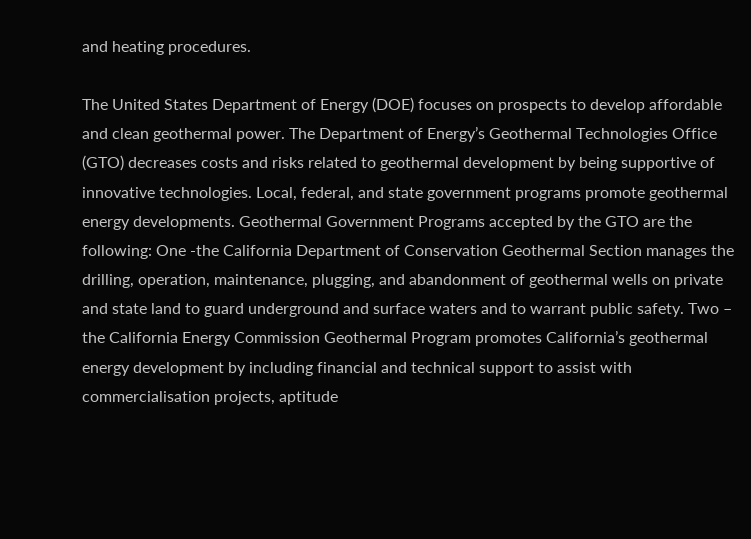and heating procedures.

The United States Department of Energy (DOE) focuses on prospects to develop affordable and clean geothermal power. The Department of Energy’s Geothermal Technologies Office (GTO) decreases costs and risks related to geothermal development by being supportive of innovative technologies. Local, federal, and state government programs promote geothermal energy developments. Geothermal Government Programs accepted by the GTO are the following: One -the California Department of Conservation Geothermal Section manages the drilling, operation, maintenance, plugging, and abandonment of geothermal wells on private and state land to guard underground and surface waters and to warrant public safety. Two – the California Energy Commission Geothermal Program promotes California’s geothermal energy development by including financial and technical support to assist with commercialisation projects, aptitude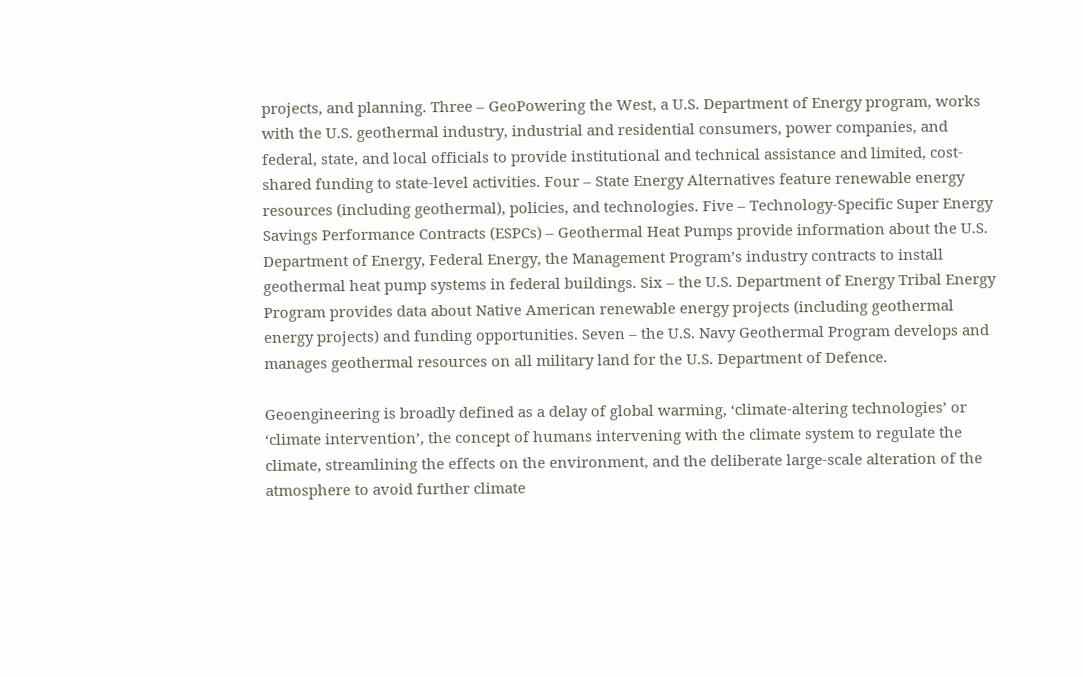projects, and planning. Three – GeoPowering the West, a U.S. Department of Energy program, works with the U.S. geothermal industry, industrial and residential consumers, power companies, and federal, state, and local officials to provide institutional and technical assistance and limited, cost-shared funding to state-level activities. Four – State Energy Alternatives feature renewable energy resources (including geothermal), policies, and technologies. Five – Technology-Specific Super Energy Savings Performance Contracts (ESPCs) – Geothermal Heat Pumps provide information about the U.S. Department of Energy, Federal Energy, the Management Program’s industry contracts to install geothermal heat pump systems in federal buildings. Six – the U.S. Department of Energy Tribal Energy Program provides data about Native American renewable energy projects (including geothermal energy projects) and funding opportunities. Seven – the U.S. Navy Geothermal Program develops and manages geothermal resources on all military land for the U.S. Department of Defence.

Geoengineering is broadly defined as a delay of global warming, ‘climate-altering technologies’ or ‘climate intervention’, the concept of humans intervening with the climate system to regulate the climate, streamlining the effects on the environment, and the deliberate large-scale alteration of the atmosphere to avoid further climate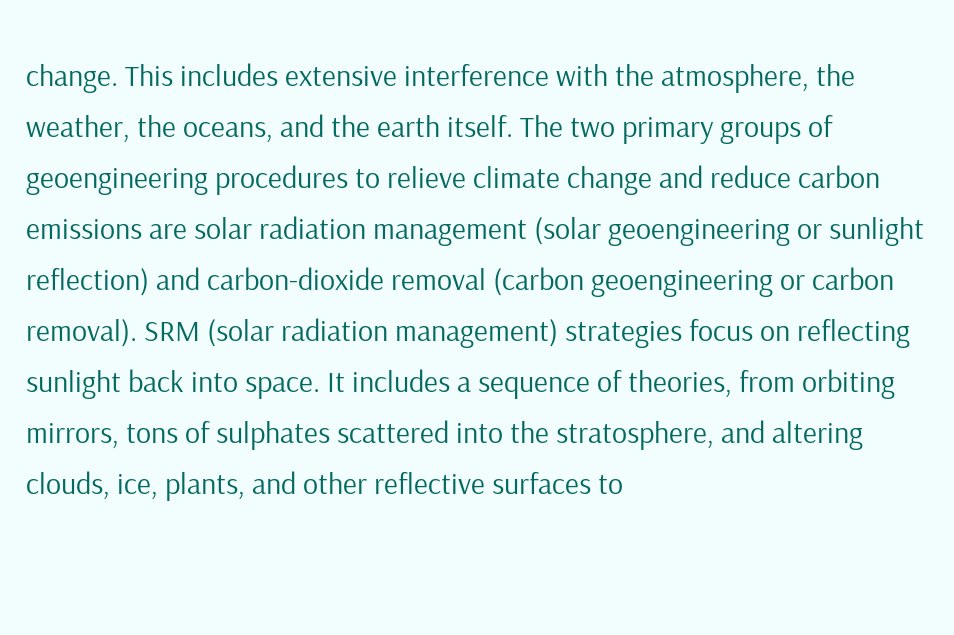change. This includes extensive interference with the atmosphere, the weather, the oceans, and the earth itself. The two primary groups of geoengineering procedures to relieve climate change and reduce carbon emissions are solar radiation management (solar geoengineering or sunlight reflection) and carbon-dioxide removal (carbon geoengineering or carbon removal). SRM (solar radiation management) strategies focus on reflecting sunlight back into space. It includes a sequence of theories, from orbiting mirrors, tons of sulphates scattered into the stratosphere, and altering clouds, ice, plants, and other reflective surfaces to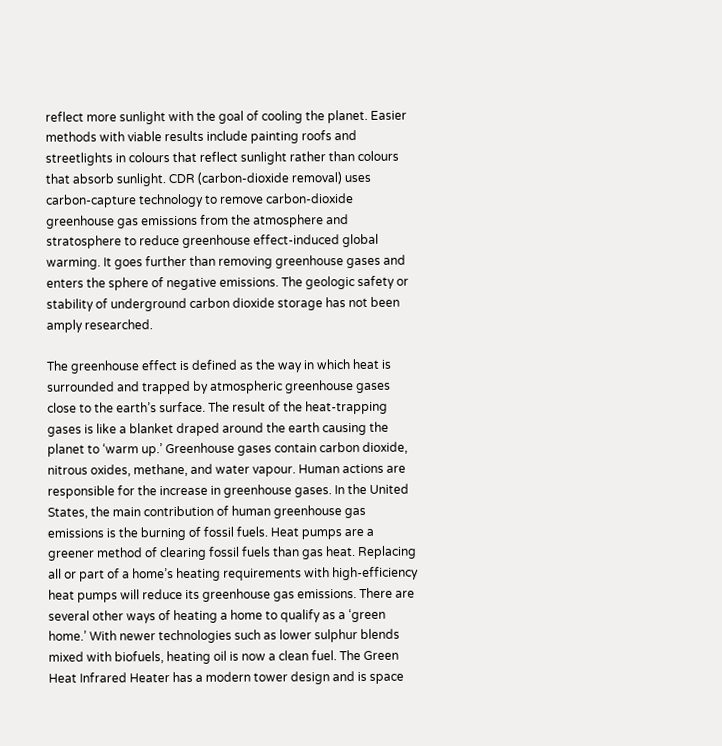reflect more sunlight with the goal of cooling the planet. Easier methods with viable results include painting roofs and streetlights in colours that reflect sunlight rather than colours that absorb sunlight. CDR (carbon-dioxide removal) uses carbon-capture technology to remove carbon-dioxide greenhouse gas emissions from the atmosphere and stratosphere to reduce greenhouse effect-induced global warming. It goes further than removing greenhouse gases and enters the sphere of negative emissions. The geologic safety or stability of underground carbon dioxide storage has not been amply researched.

The greenhouse effect is defined as the way in which heat is surrounded and trapped by atmospheric greenhouse gases close to the earth’s surface. The result of the heat-trapping gases is like a blanket draped around the earth causing the planet to ‘warm up.’ Greenhouse gases contain carbon dioxide, nitrous oxides, methane, and water vapour. Human actions are responsible for the increase in greenhouse gases. In the United States, the main contribution of human greenhouse gas emissions is the burning of fossil fuels. Heat pumps are a greener method of clearing fossil fuels than gas heat. Replacing all or part of a home’s heating requirements with high-efficiency heat pumps will reduce its greenhouse gas emissions. There are several other ways of heating a home to qualify as a ‘green home.’ With newer technologies such as lower sulphur blends mixed with biofuels, heating oil is now a clean fuel. The Green Heat Infrared Heater has a modern tower design and is space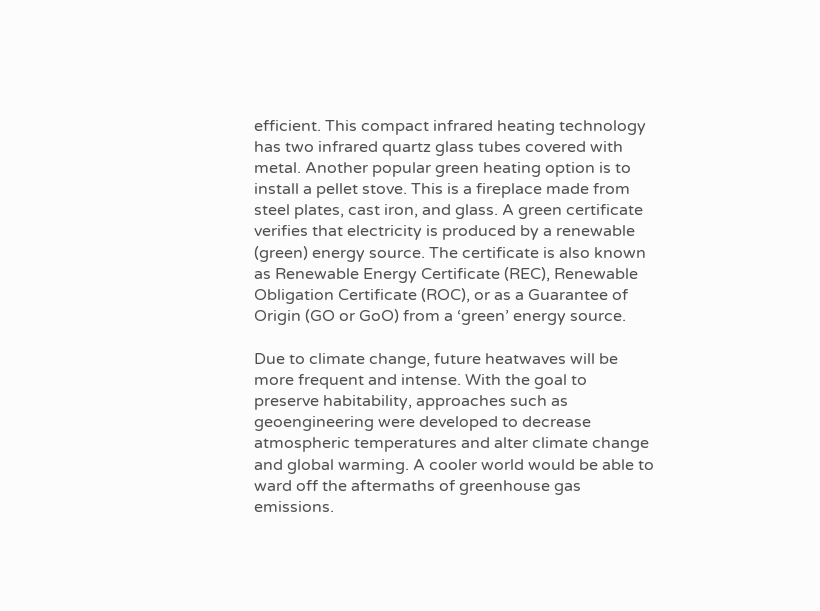efficient. This compact infrared heating technology has two infrared quartz glass tubes covered with metal. Another popular green heating option is to install a pellet stove. This is a fireplace made from steel plates, cast iron, and glass. A green certificate verifies that electricity is produced by a renewable (green) energy source. The certificate is also known as Renewable Energy Certificate (REC), Renewable Obligation Certificate (ROC), or as a Guarantee of Origin (GO or GoO) from a ‘green’ energy source.

Due to climate change, future heatwaves will be more frequent and intense. With the goal to preserve habitability, approaches such as geoengineering were developed to decrease atmospheric temperatures and alter climate change and global warming. A cooler world would be able to ward off the aftermaths of greenhouse gas emissions.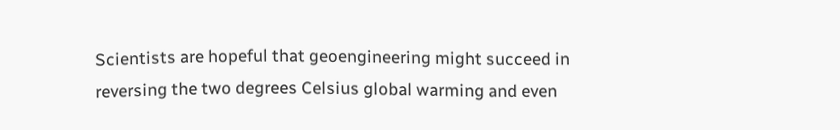Scientists are hopeful that geoengineering might succeed in reversing the two degrees Celsius global warming and even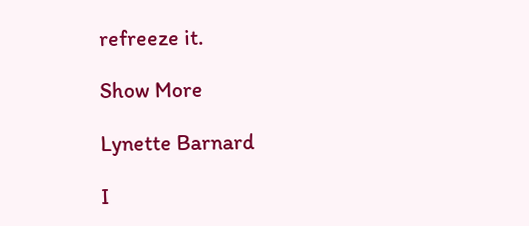refreeze it.

Show More

Lynette Barnard

I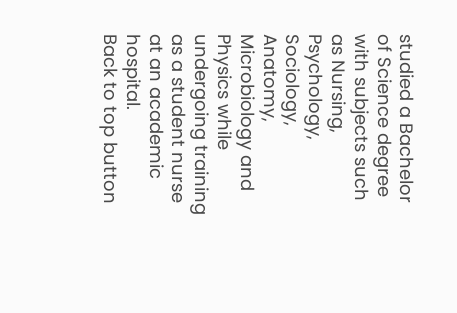studied a Bachelor of Science degree with subjects such as Nursing, Psychology, Sociology, Anatomy, Microbiology and Physics while undergoing training as a student nurse at an academic hospital.
Back to top button